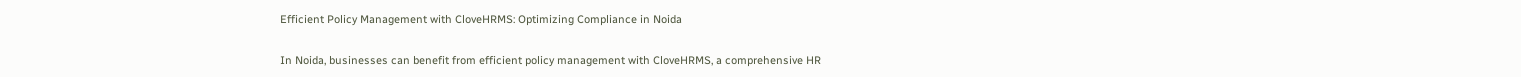Efficient Policy Management with CloveHRMS: Optimizing Compliance in Noida

In Noida, businesses can benefit from efficient policy management with CloveHRMS, a comprehensive HR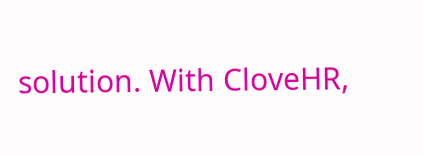solution. With CloveHR,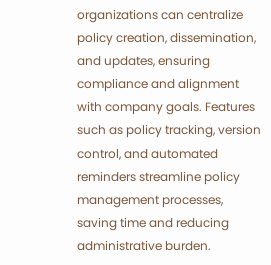organizations can centralize policy creation, dissemination, and updates, ensuring compliance and alignment with company goals. Features such as policy tracking, version control, and automated reminders streamline policy management processes, saving time and reducing administrative burden.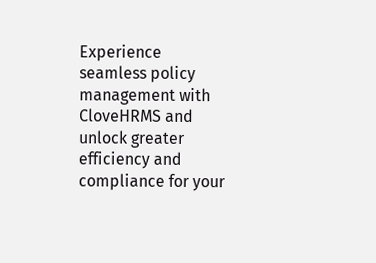Experience seamless policy management with CloveHRMS and unlock greater efficiency and compliance for your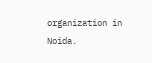organization in Noida.